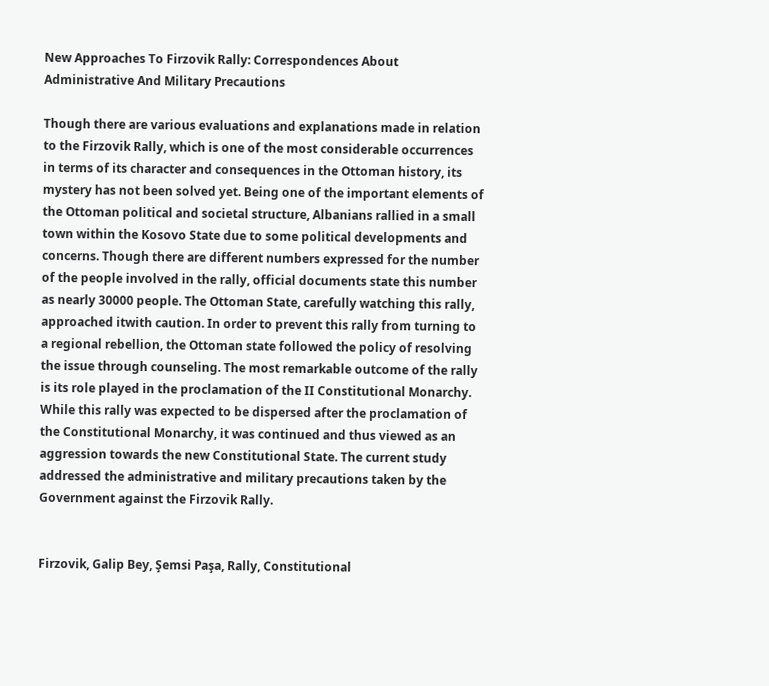New Approaches To Firzovik Rally: Correspondences About Administrative And Military Precautions

Though there are various evaluations and explanations made in relation to the Firzovik Rally, which is one of the most considerable occurrences in terms of its character and consequences in the Ottoman history, its mystery has not been solved yet. Being one of the important elements of the Ottoman political and societal structure, Albanians rallied in a small town within the Kosovo State due to some political developments and concerns. Though there are different numbers expressed for the number of the people involved in the rally, official documents state this number as nearly 30000 people. The Ottoman State, carefully watching this rally, approached itwith caution. In order to prevent this rally from turning to a regional rebellion, the Ottoman state followed the policy of resolving the issue through counseling. The most remarkable outcome of the rally is its role played in the proclamation of the II Constitutional Monarchy. While this rally was expected to be dispersed after the proclamation of the Constitutional Monarchy, it was continued and thus viewed as an aggression towards the new Constitutional State. The current study addressed the administrative and military precautions taken by the Government against the Firzovik Rally.


Firzovik, Galip Bey, Şemsi Paşa, Rally, Constitutional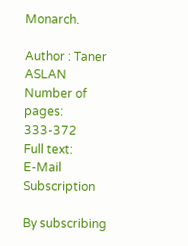Monarch.

Author : Taner ASLAN
Number of pages: 333-372
Full text:
E-Mail Subscription

By subscribing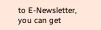to E-Newsletter, you can get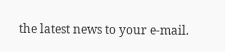the latest news to your e-mail.